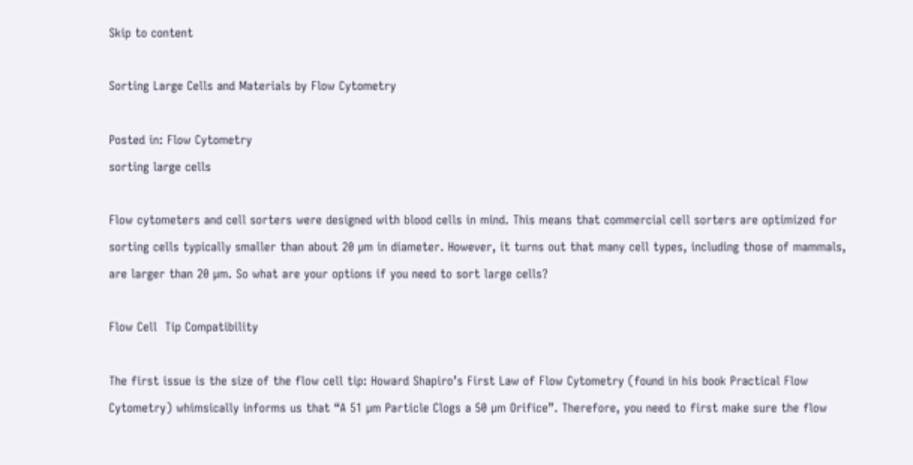Skip to content

Sorting Large Cells and Materials by Flow Cytometry

Posted in: Flow Cytometry
sorting large cells

Flow cytometers and cell sorters were designed with blood cells in mind. This means that commercial cell sorters are optimized for sorting cells typically smaller than about 20 µm in diameter. However, it turns out that many cell types, including those of mammals, are larger than 20 µm. So what are your options if you need to sort large cells?

Flow Cell  Tip Compatibility

The first issue is the size of the flow cell tip: Howard Shapiro’s First Law of Flow Cytometry (found in his book Practical Flow Cytometry) whimsically informs us that “A 51 µm Particle Clogs a 50 µm Orifice”. Therefore, you need to first make sure the flow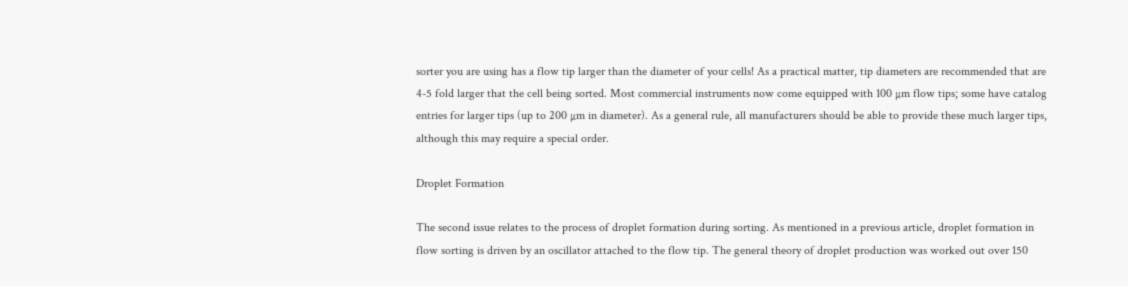sorter you are using has a flow tip larger than the diameter of your cells! As a practical matter, tip diameters are recommended that are 4-5 fold larger that the cell being sorted. Most commercial instruments now come equipped with 100 µm flow tips; some have catalog entries for larger tips (up to 200 µm in diameter). As a general rule, all manufacturers should be able to provide these much larger tips, although this may require a special order.

Droplet Formation

The second issue relates to the process of droplet formation during sorting. As mentioned in a previous article, droplet formation in flow sorting is driven by an oscillator attached to the flow tip. The general theory of droplet production was worked out over 150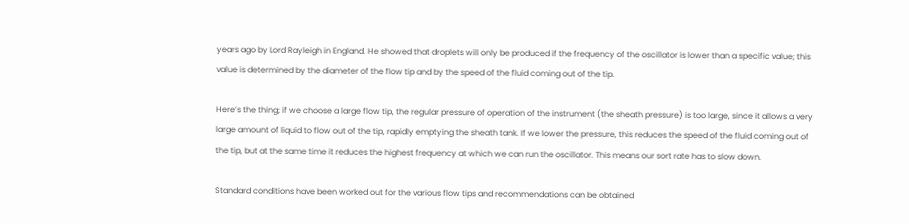years ago by Lord Rayleigh in England. He showed that droplets will only be produced if the frequency of the oscillator is lower than a specific value; this value is determined by the diameter of the flow tip and by the speed of the fluid coming out of the tip.

Here’s the thing; if we choose a large flow tip, the regular pressure of operation of the instrument (the sheath pressure) is too large, since it allows a very large amount of liquid to flow out of the tip, rapidly emptying the sheath tank. If we lower the pressure, this reduces the speed of the fluid coming out of the tip, but at the same time it reduces the highest frequency at which we can run the oscillator. This means our sort rate has to slow down.

Standard conditions have been worked out for the various flow tips and recommendations can be obtained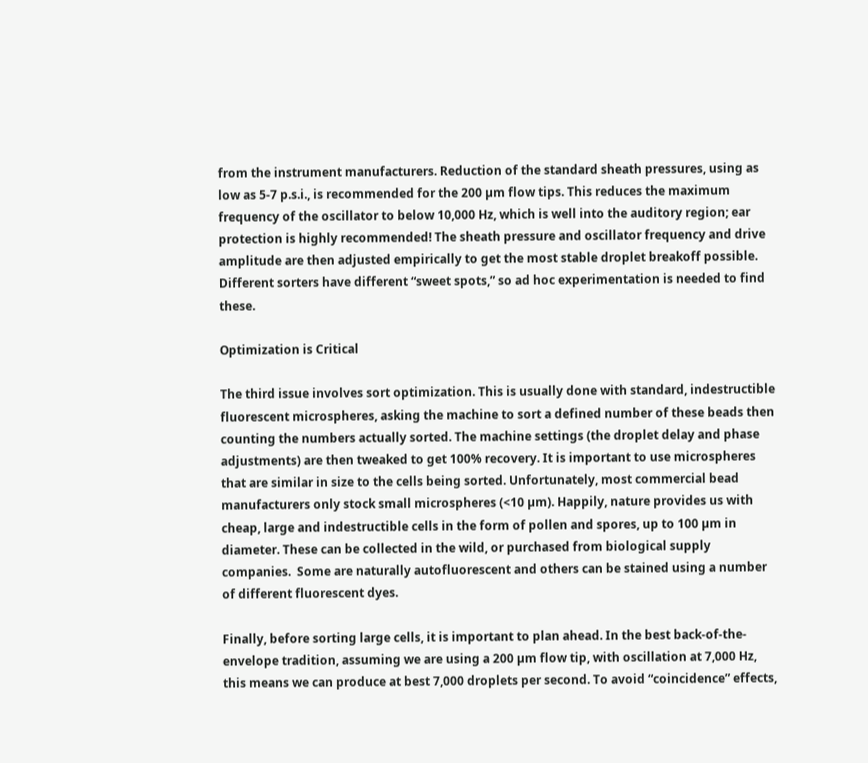from the instrument manufacturers. Reduction of the standard sheath pressures, using as low as 5-7 p.s.i., is recommended for the 200 µm flow tips. This reduces the maximum frequency of the oscillator to below 10,000 Hz, which is well into the auditory region; ear protection is highly recommended! The sheath pressure and oscillator frequency and drive amplitude are then adjusted empirically to get the most stable droplet breakoff possible. Different sorters have different “sweet spots,” so ad hoc experimentation is needed to find these.

Optimization is Critical

The third issue involves sort optimization. This is usually done with standard, indestructible fluorescent microspheres, asking the machine to sort a defined number of these beads then counting the numbers actually sorted. The machine settings (the droplet delay and phase adjustments) are then tweaked to get 100% recovery. It is important to use microspheres that are similar in size to the cells being sorted. Unfortunately, most commercial bead manufacturers only stock small microspheres (<10 µm). Happily, nature provides us with cheap, large and indestructible cells in the form of pollen and spores, up to 100 µm in diameter. These can be collected in the wild, or purchased from biological supply companies.  Some are naturally autofluorescent and others can be stained using a number of different fluorescent dyes.

Finally, before sorting large cells, it is important to plan ahead. In the best back-of-the-envelope tradition, assuming we are using a 200 µm flow tip, with oscillation at 7,000 Hz, this means we can produce at best 7,000 droplets per second. To avoid “coincidence” effects,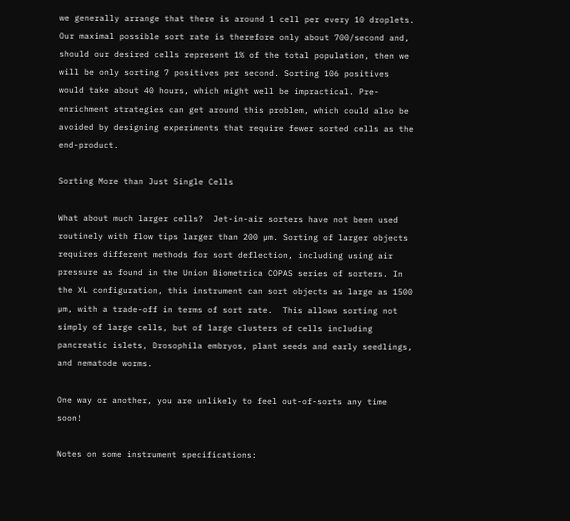we generally arrange that there is around 1 cell per every 10 droplets. Our maximal possible sort rate is therefore only about 700/second and, should our desired cells represent 1% of the total population, then we will be only sorting 7 positives per second. Sorting 106 positives would take about 40 hours, which might well be impractical. Pre-enrichment strategies can get around this problem, which could also be avoided by designing experiments that require fewer sorted cells as the end-product.

Sorting More than Just Single Cells

What about much larger cells?  Jet-in-air sorters have not been used routinely with flow tips larger than 200 µm. Sorting of larger objects requires different methods for sort deflection, including using air pressure as found in the Union Biometrica COPAS series of sorters. In the XL configuration, this instrument can sort objects as large as 1500 µm, with a trade-off in terms of sort rate.  This allows sorting not simply of large cells, but of large clusters of cells including pancreatic islets, Drosophila embryos, plant seeds and early seedlings, and nematode worms.

One way or another, you are unlikely to feel out-of-sorts any time soon!

Notes on some instrument specifications: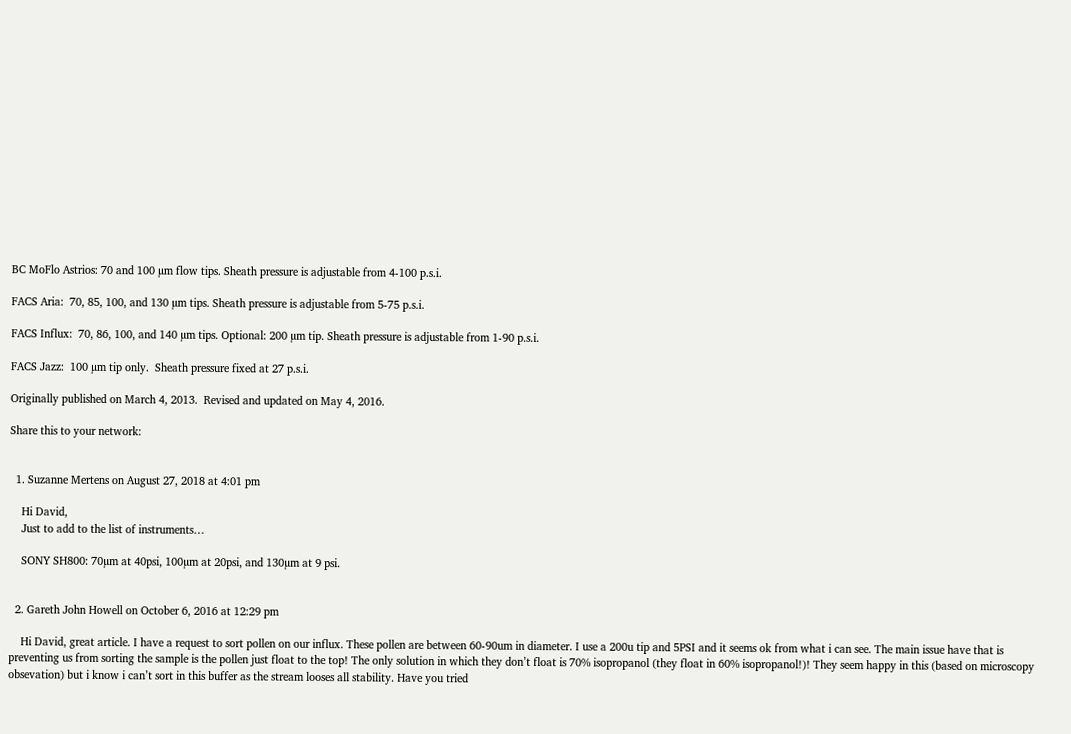BC MoFlo Astrios: 70 and 100 µm flow tips. Sheath pressure is adjustable from 4-100 p.s.i.

FACS Aria:  70, 85, 100, and 130 µm tips. Sheath pressure is adjustable from 5-75 p.s.i.

FACS Influx:  70, 86, 100, and 140 µm tips. Optional: 200 µm tip. Sheath pressure is adjustable from 1-90 p.s.i.

FACS Jazz:  100 µm tip only.  Sheath pressure fixed at 27 p.s.i.

Originally published on March 4, 2013.  Revised and updated on May 4, 2016.

Share this to your network:


  1. Suzanne Mertens on August 27, 2018 at 4:01 pm

    Hi David,
    Just to add to the list of instruments…

    SONY SH800: 70µm at 40psi, 100µm at 20psi, and 130µm at 9 psi.


  2. Gareth John Howell on October 6, 2016 at 12:29 pm

    Hi David, great article. I have a request to sort pollen on our influx. These pollen are between 60-90um in diameter. I use a 200u tip and 5PSI and it seems ok from what i can see. The main issue have that is preventing us from sorting the sample is the pollen just float to the top! The only solution in which they don’t float is 70% isopropanol (they float in 60% isopropanol!)! They seem happy in this (based on microscopy obsevation) but i know i can’t sort in this buffer as the stream looses all stability. Have you tried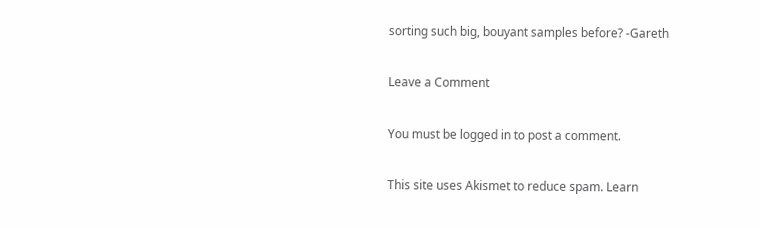sorting such big, bouyant samples before? -Gareth

Leave a Comment

You must be logged in to post a comment.

This site uses Akismet to reduce spam. Learn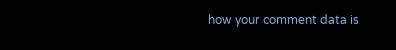how your comment data is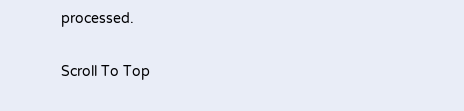processed.

Scroll To Top